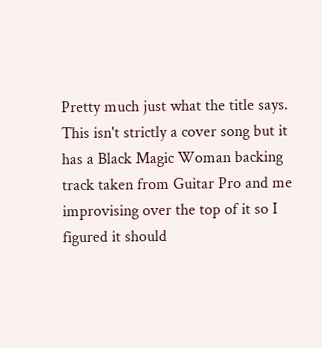Pretty much just what the title says. This isn't strictly a cover song but it has a Black Magic Woman backing track taken from Guitar Pro and me improvising over the top of it so I figured it should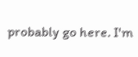probably go here. I'm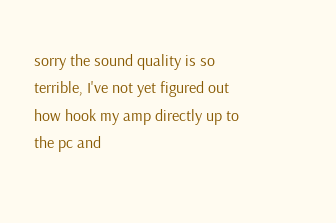sorry the sound quality is so terrible, I've not yet figured out how hook my amp directly up to the pc and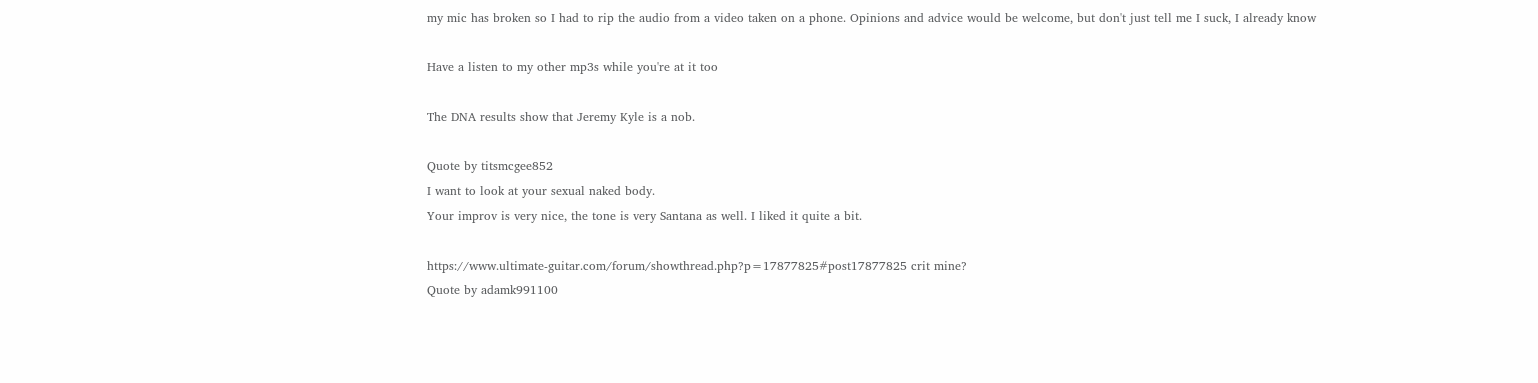my mic has broken so I had to rip the audio from a video taken on a phone. Opinions and advice would be welcome, but don't just tell me I suck, I already know

Have a listen to my other mp3s while you're at it too

The DNA results show that Jeremy Kyle is a nob.

Quote by titsmcgee852
I want to look at your sexual naked body.
Your improv is very nice, the tone is very Santana as well. I liked it quite a bit.

https://www.ultimate-guitar.com/forum/showthread.php?p=17877825#post17877825 crit mine?
Quote by adamk991100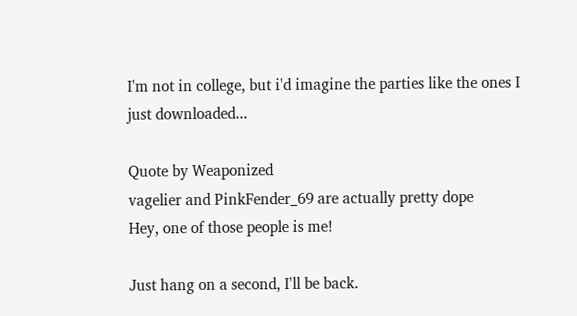I'm not in college, but i'd imagine the parties like the ones I just downloaded...

Quote by Weaponized
vagelier and PinkFender_69 are actually pretty dope
Hey, one of those people is me!

Just hang on a second, I'll be back.